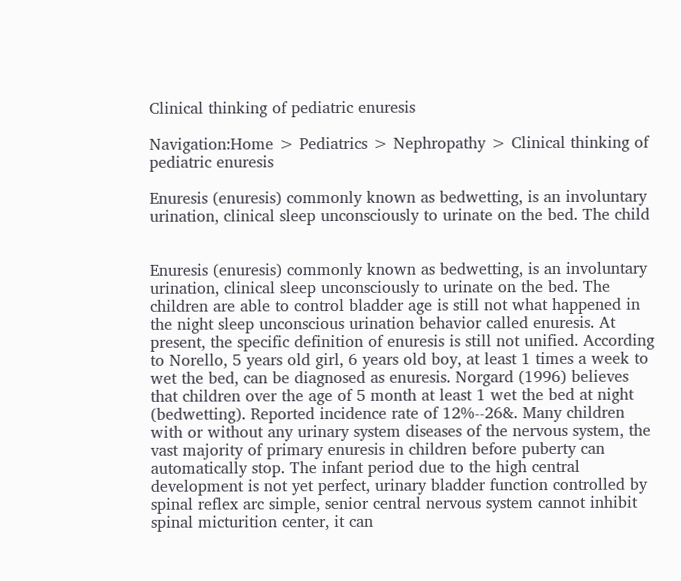Clinical thinking of pediatric enuresis

Navigation:Home > Pediatrics > Nephropathy > Clinical thinking of pediatric enuresis

Enuresis (enuresis) commonly known as bedwetting, is an involuntary urination, clinical sleep unconsciously to urinate on the bed. The child


Enuresis (enuresis) commonly known as bedwetting, is an involuntary urination, clinical sleep unconsciously to urinate on the bed. The children are able to control bladder age is still not what happened in the night sleep unconscious urination behavior called enuresis. At present, the specific definition of enuresis is still not unified. According to Norello, 5 years old girl, 6 years old boy, at least 1 times a week to wet the bed, can be diagnosed as enuresis. Norgard (1996) believes that children over the age of 5 month at least 1 wet the bed at night (bedwetting). Reported incidence rate of 12%--26&. Many children with or without any urinary system diseases of the nervous system, the vast majority of primary enuresis in children before puberty can automatically stop. The infant period due to the high central development is not yet perfect, urinary bladder function controlled by spinal reflex arc simple, senior central nervous system cannot inhibit spinal micturition center, it can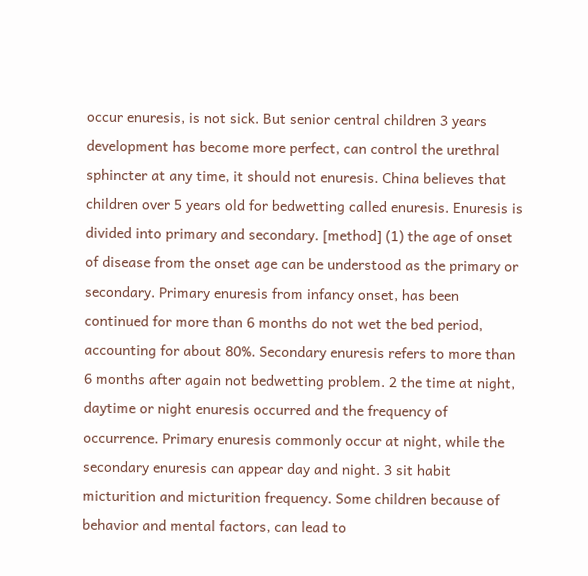occur enuresis, is not sick. But senior central children 3 years development has become more perfect, can control the urethral sphincter at any time, it should not enuresis. China believes that children over 5 years old for bedwetting called enuresis. Enuresis is divided into primary and secondary. [method] (1) the age of onset of disease from the onset age can be understood as the primary or secondary. Primary enuresis from infancy onset, has been continued for more than 6 months do not wet the bed period, accounting for about 80%. Secondary enuresis refers to more than 6 months after again not bedwetting problem. 2 the time at night, daytime or night enuresis occurred and the frequency of occurrence. Primary enuresis commonly occur at night, while the secondary enuresis can appear day and night. 3 sit habit micturition and micturition frequency. Some children because of behavior and mental factors, can lead to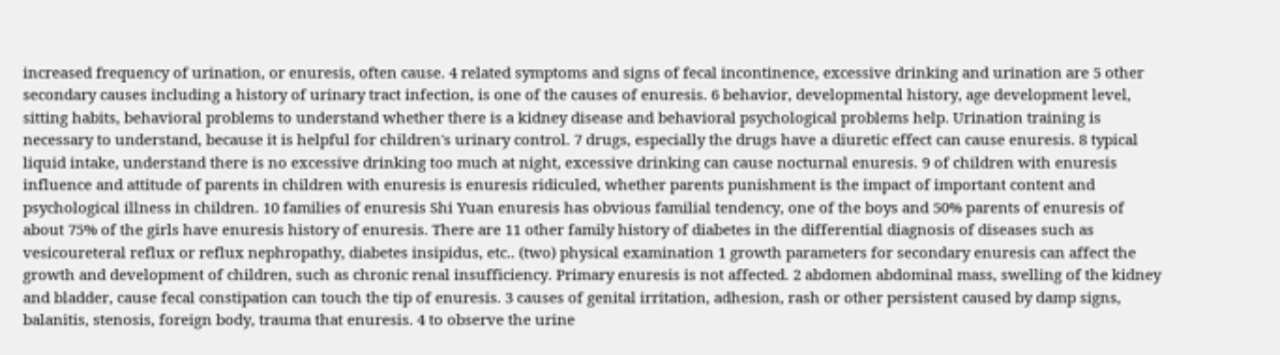increased frequency of urination, or enuresis, often cause. 4 related symptoms and signs of fecal incontinence, excessive drinking and urination are 5 other secondary causes including a history of urinary tract infection, is one of the causes of enuresis. 6 behavior, developmental history, age development level, sitting habits, behavioral problems to understand whether there is a kidney disease and behavioral psychological problems help. Urination training is necessary to understand, because it is helpful for children's urinary control. 7 drugs, especially the drugs have a diuretic effect can cause enuresis. 8 typical liquid intake, understand there is no excessive drinking too much at night, excessive drinking can cause nocturnal enuresis. 9 of children with enuresis influence and attitude of parents in children with enuresis is enuresis ridiculed, whether parents punishment is the impact of important content and psychological illness in children. 10 families of enuresis Shi Yuan enuresis has obvious familial tendency, one of the boys and 50% parents of enuresis of about 75% of the girls have enuresis history of enuresis. There are 11 other family history of diabetes in the differential diagnosis of diseases such as vesicoureteral reflux or reflux nephropathy, diabetes insipidus, etc.. (two) physical examination 1 growth parameters for secondary enuresis can affect the growth and development of children, such as chronic renal insufficiency. Primary enuresis is not affected. 2 abdomen abdominal mass, swelling of the kidney and bladder, cause fecal constipation can touch the tip of enuresis. 3 causes of genital irritation, adhesion, rash or other persistent caused by damp signs, balanitis, stenosis, foreign body, trauma that enuresis. 4 to observe the urine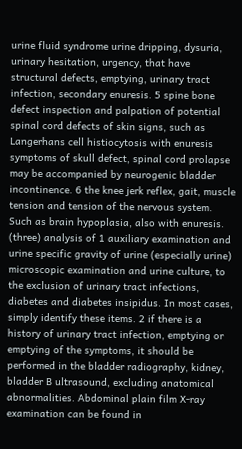urine fluid syndrome urine dripping, dysuria, urinary hesitation, urgency, that have structural defects, emptying, urinary tract infection, secondary enuresis. 5 spine bone defect inspection and palpation of potential spinal cord defects of skin signs, such as Langerhans cell histiocytosis with enuresis symptoms of skull defect, spinal cord prolapse may be accompanied by neurogenic bladder incontinence. 6 the knee jerk reflex, gait, muscle tension and tension of the nervous system. Such as brain hypoplasia, also with enuresis. (three) analysis of 1 auxiliary examination and urine specific gravity of urine (especially urine) microscopic examination and urine culture, to the exclusion of urinary tract infections, diabetes and diabetes insipidus. In most cases, simply identify these items. 2 if there is a history of urinary tract infection, emptying or emptying of the symptoms, it should be performed in the bladder radiography, kidney, bladder B ultrasound, excluding anatomical abnormalities. Abdominal plain film X-ray examination can be found in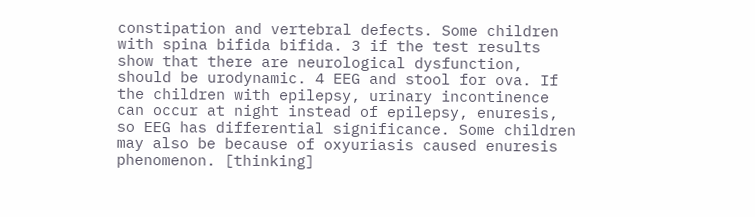constipation and vertebral defects. Some children with spina bifida bifida. 3 if the test results show that there are neurological dysfunction, should be urodynamic. 4 EEG and stool for ova. If the children with epilepsy, urinary incontinence can occur at night instead of epilepsy, enuresis, so EEG has differential significance. Some children may also be because of oxyuriasis caused enuresis phenomenon. [thinking]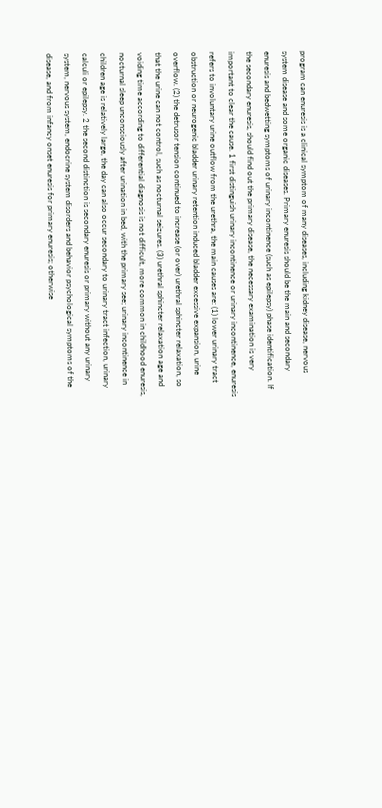program can enuresis is a clinical symptom of many diseases, including kidney disease, nervous system disease and some organic diseases. Primary enuresis should be the main and secondary enuresis and bedwetting symptoms of urinary incontinence (such as epilepsy) phase identification. If the secondary enuresis, should find out the primary disease, the necessary examination is very important to clear the cause. 1 first distinguish urinary incontinence or urinary incontinence, enuresis refers to involuntary urine outflow from the urethra, the main causes are: (1) lower urinary tract obstruction or neurogenic bladder urinary retention induced bladder excessive expansion, urine overflow. (2) the detrusor tension continued to increase (or over) urethral sphincter relaxation, so that the urine can not control, such as nocturnal seizures. (3) urethral sphincter relaxation age and voiding time according to differential diagnosis is not difficult, more common in childhood enuresis, nocturnal sleep unconsciously after urination in bed, with the primary see; urinary incontinence in children age is relatively large, the day can also occur secondary to urinary tract infection, urinary calculi or epilepsy. 2 the second distinction is secondary enuresis or primary without any urinary system, nervous system, endocrine system disorders and behavior psychological symptoms of the disease, and from infancy onset enuresis for primary enuresis; otherwise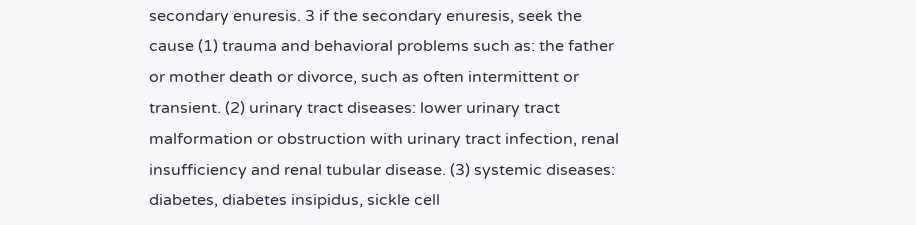secondary enuresis. 3 if the secondary enuresis, seek the cause (1) trauma and behavioral problems such as: the father or mother death or divorce, such as often intermittent or transient. (2) urinary tract diseases: lower urinary tract malformation or obstruction with urinary tract infection, renal insufficiency and renal tubular disease. (3) systemic diseases: diabetes, diabetes insipidus, sickle cell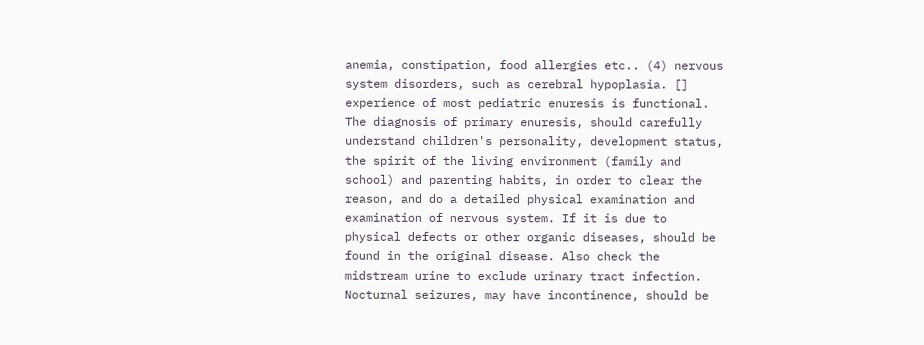anemia, constipation, food allergies etc.. (4) nervous system disorders, such as cerebral hypoplasia. [] experience of most pediatric enuresis is functional. The diagnosis of primary enuresis, should carefully understand children's personality, development status, the spirit of the living environment (family and school) and parenting habits, in order to clear the reason, and do a detailed physical examination and examination of nervous system. If it is due to physical defects or other organic diseases, should be found in the original disease. Also check the midstream urine to exclude urinary tract infection. Nocturnal seizures, may have incontinence, should be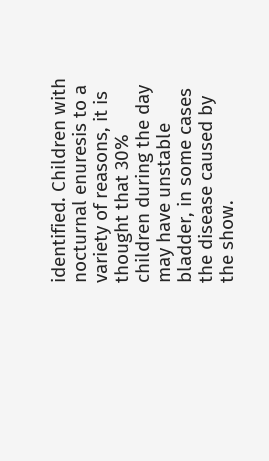identified. Children with nocturnal enuresis to a variety of reasons, it is thought that 30% children during the day may have unstable bladder, in some cases the disease caused by the show.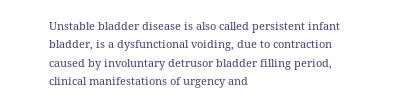Unstable bladder disease is also called persistent infant bladder, is a dysfunctional voiding, due to contraction caused by involuntary detrusor bladder filling period, clinical manifestations of urgency and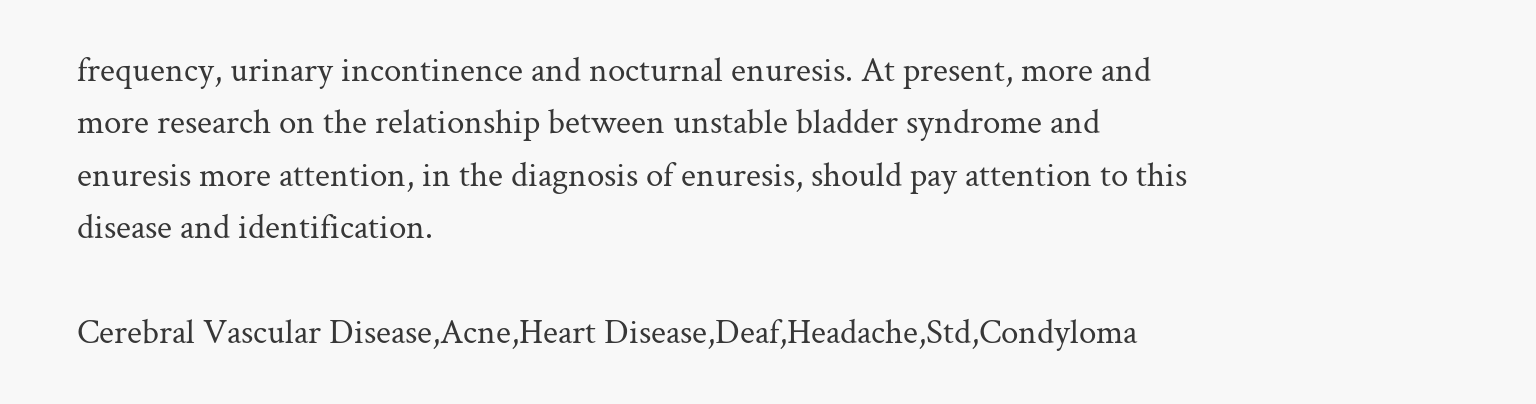frequency, urinary incontinence and nocturnal enuresis. At present, more and more research on the relationship between unstable bladder syndrome and enuresis more attention, in the diagnosis of enuresis, should pay attention to this disease and identification.

Cerebral Vascular Disease,Acne,Heart Disease,Deaf,Headache,Std,Condyloma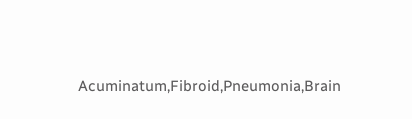Acuminatum,Fibroid,Pneumonia,Brain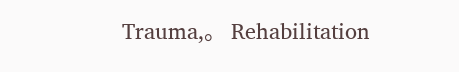Trauma,。 Rehabilitation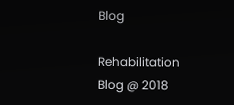Blog

Rehabilitation Blog @ 2018